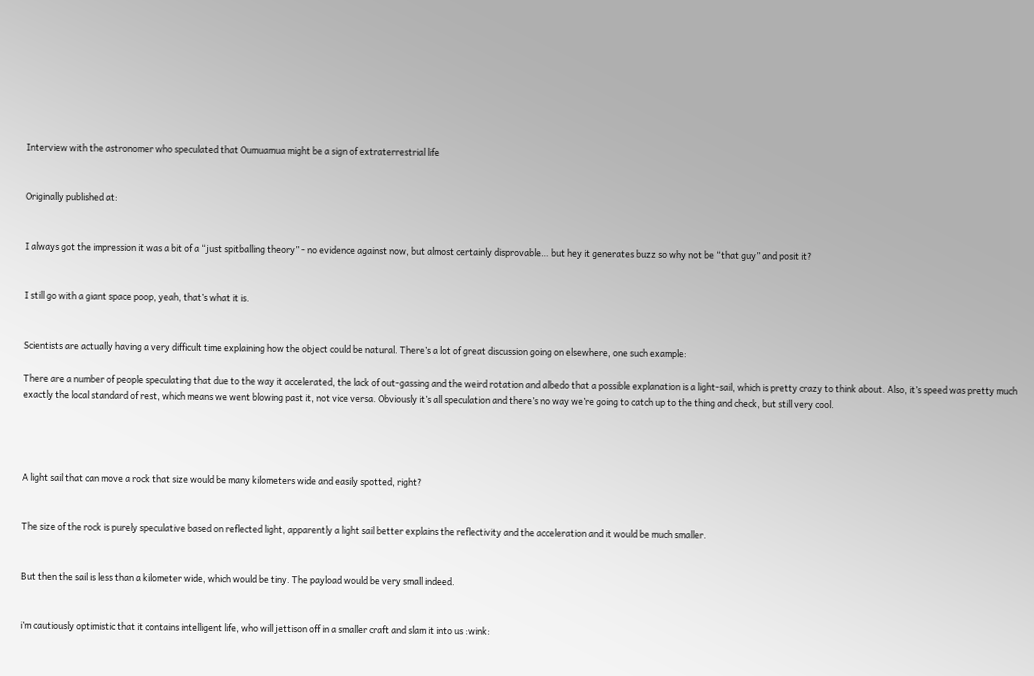Interview with the astronomer who speculated that Oumuamua might be a sign of extraterrestrial life


Originally published at:


I always got the impression it was a bit of a “just spitballing theory” - no evidence against now, but almost certainly disprovable… but hey it generates buzz so why not be “that guy” and posit it?


I still go with a giant space poop, yeah, that’s what it is.


Scientists are actually having a very difficult time explaining how the object could be natural. There’s a lot of great discussion going on elsewhere, one such example:

There are a number of people speculating that due to the way it accelerated, the lack of out-gassing and the weird rotation and albedo that a possible explanation is a light-sail, which is pretty crazy to think about. Also, it’s speed was pretty much exactly the local standard of rest, which means we went blowing past it, not vice versa. Obviously it’s all speculation and there’s no way we’re going to catch up to the thing and check, but still very cool.




A light sail that can move a rock that size would be many kilometers wide and easily spotted, right?


The size of the rock is purely speculative based on reflected light, apparently a light sail better explains the reflectivity and the acceleration and it would be much smaller.


But then the sail is less than a kilometer wide, which would be tiny. The payload would be very small indeed.


i’m cautiously optimistic that it contains intelligent life, who will jettison off in a smaller craft and slam it into us :wink: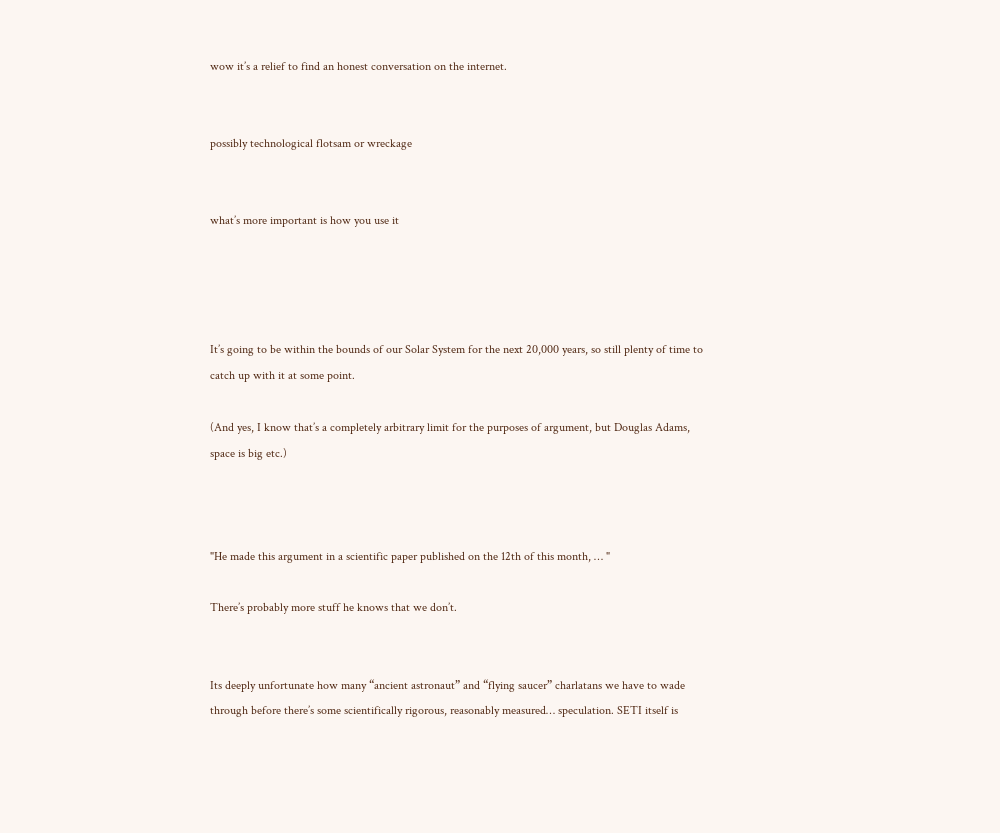wow it’s a relief to find an honest conversation on the internet.


possibly technological flotsam or wreckage


what’s more important is how you use it




It’s going to be within the bounds of our Solar System for the next 20,000 years, so still plenty of time to catch up with it at some point.

(And yes, I know that’s a completely arbitrary limit for the purposes of argument, but Douglas Adams, space is big etc.)



"He made this argument in a scientific paper published on the 12th of this month, … "

There’s probably more stuff he knows that we don’t.


Its deeply unfortunate how many “ancient astronaut” and “flying saucer” charlatans we have to wade through before there’s some scientifically rigorous, reasonably measured… speculation. SETI itself is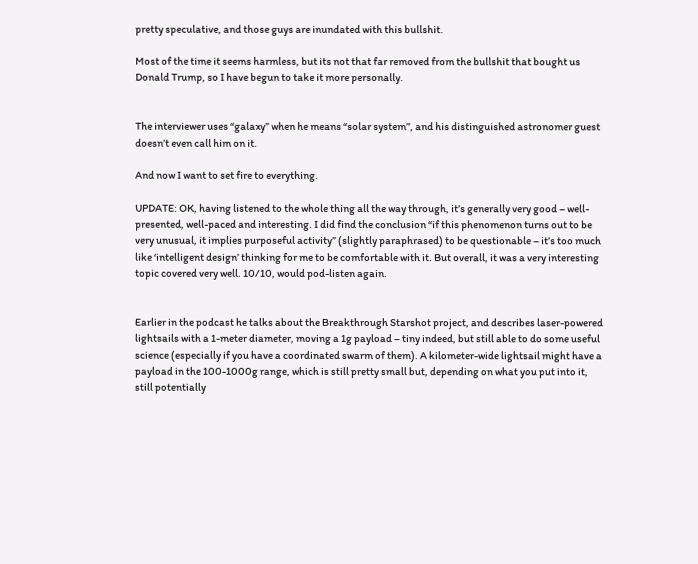pretty speculative, and those guys are inundated with this bullshit.

Most of the time it seems harmless, but its not that far removed from the bullshit that bought us Donald Trump, so I have begun to take it more personally.


The interviewer uses “galaxy” when he means “solar system”, and his distinguished astronomer guest doesn’t even call him on it.

And now I want to set fire to everything.

UPDATE: OK, having listened to the whole thing all the way through, it’s generally very good – well-presented, well-paced and interesting. I did find the conclusion “if this phenomenon turns out to be very unusual, it implies purposeful activity” (slightly paraphrased) to be questionable – it’s too much like ‘intelligent design’ thinking for me to be comfortable with it. But overall, it was a very interesting topic covered very well. 10/10, would pod-listen again.


Earlier in the podcast he talks about the Breakthrough Starshot project, and describes laser-powered lightsails with a 1-meter diameter, moving a 1g payload – tiny indeed, but still able to do some useful science (especially if you have a coordinated swarm of them). A kilometer-wide lightsail might have a payload in the 100-1000g range, which is still pretty small but, depending on what you put into it, still potentially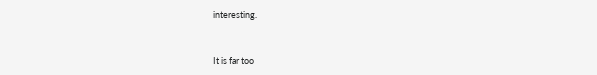interesting.


It is far too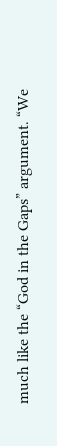much like the “God in the Gaps” argument. “We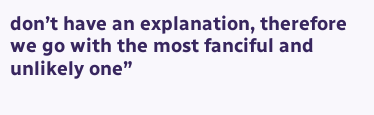don’t have an explanation, therefore we go with the most fanciful and unlikely one”